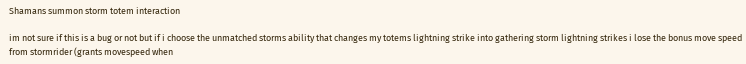Shamans summon storm totem interaction

im not sure if this is a bug or not but if i choose the unmatched storms ability that changes my totems lightning strike into gathering storm lightning strikes i lose the bonus move speed from stormrider (grants movespeed when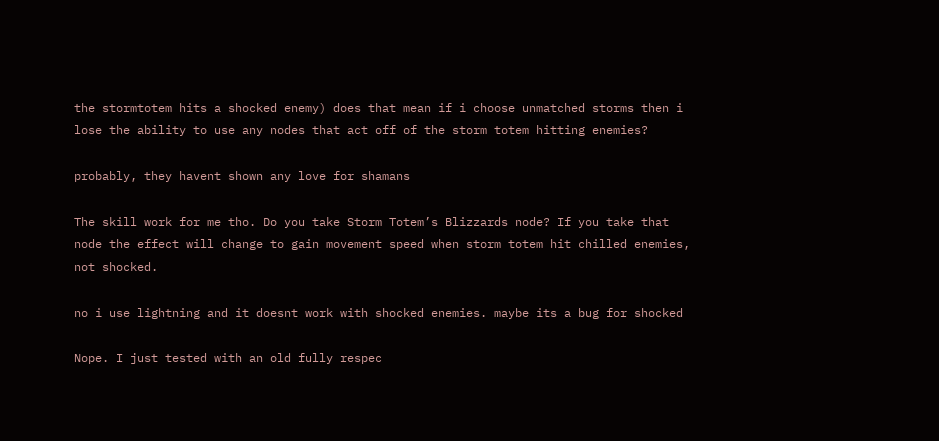the stormtotem hits a shocked enemy) does that mean if i choose unmatched storms then i lose the ability to use any nodes that act off of the storm totem hitting enemies?

probably, they havent shown any love for shamans

The skill work for me tho. Do you take Storm Totem’s Blizzards node? If you take that node the effect will change to gain movement speed when storm totem hit chilled enemies, not shocked.

no i use lightning and it doesnt work with shocked enemies. maybe its a bug for shocked

Nope. I just tested with an old fully respec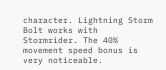character. Lightning Storm Bolt works with Stormrider. The 40% movement speed bonus is very noticeable.